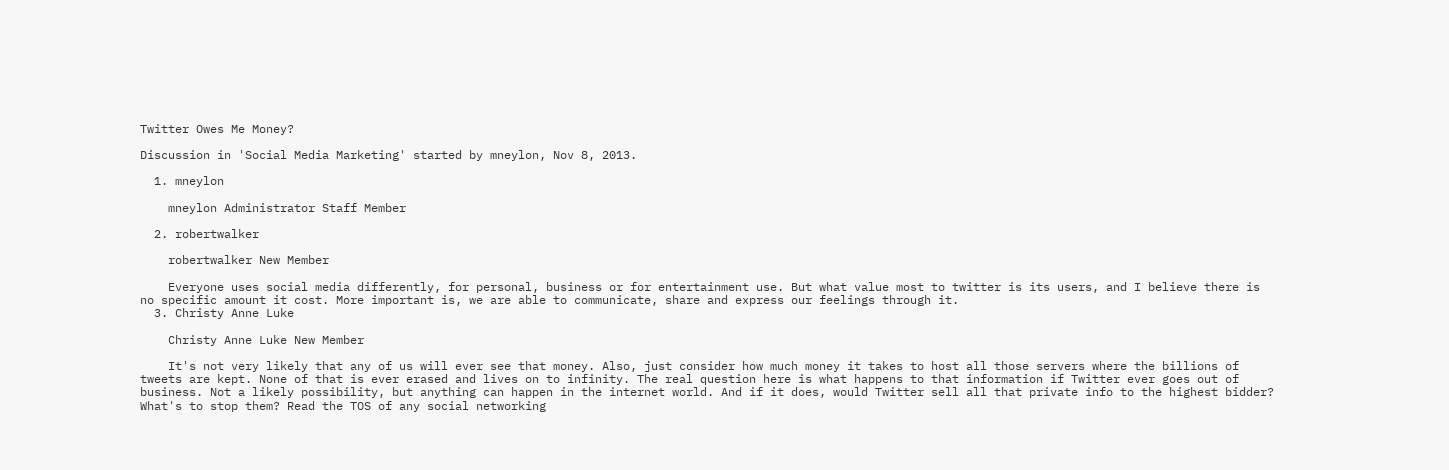Twitter Owes Me Money?

Discussion in 'Social Media Marketing' started by mneylon, Nov 8, 2013.

  1. mneylon

    mneylon Administrator Staff Member

  2. robertwalker

    robertwalker New Member

    Everyone uses social media differently, for personal, business or for entertainment use. But what value most to twitter is its users, and I believe there is no specific amount it cost. More important is, we are able to communicate, share and express our feelings through it.
  3. Christy Anne Luke

    Christy Anne Luke New Member

    It's not very likely that any of us will ever see that money. Also, just consider how much money it takes to host all those servers where the billions of tweets are kept. None of that is ever erased and lives on to infinity. The real question here is what happens to that information if Twitter ever goes out of business. Not a likely possibility, but anything can happen in the internet world. And if it does, would Twitter sell all that private info to the highest bidder? What's to stop them? Read the TOS of any social networking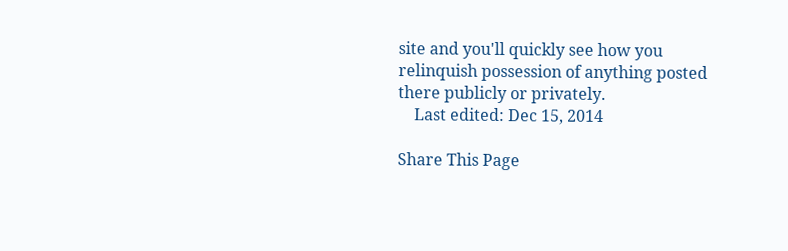site and you'll quickly see how you relinquish possession of anything posted there publicly or privately.
    Last edited: Dec 15, 2014

Share This Page